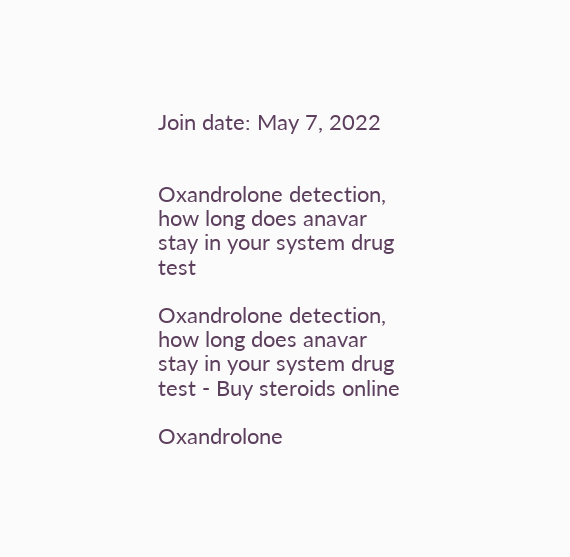Join date: May 7, 2022


Oxandrolone detection, how long does anavar stay in your system drug test

Oxandrolone detection, how long does anavar stay in your system drug test - Buy steroids online

Oxandrolone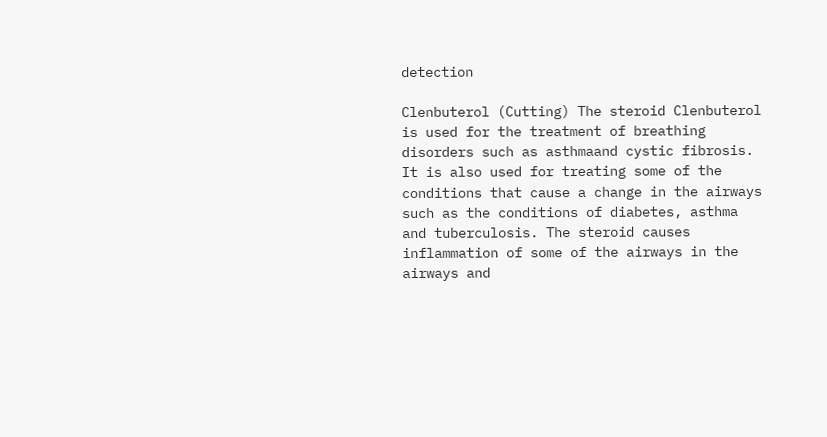detection

Clenbuterol (Cutting) The steroid Clenbuterol is used for the treatment of breathing disorders such as asthmaand cystic fibrosis. It is also used for treating some of the conditions that cause a change in the airways such as the conditions of diabetes, asthma and tuberculosis. The steroid causes inflammation of some of the airways in the airways and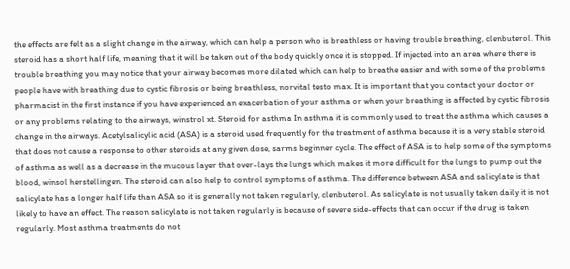the effects are felt as a slight change in the airway, which can help a person who is breathless or having trouble breathing, clenbuterol. This steroid has a short half life, meaning that it will be taken out of the body quickly once it is stopped. If injected into an area where there is trouble breathing you may notice that your airway becomes more dilated which can help to breathe easier and with some of the problems people have with breathing due to cystic fibrosis or being breathless, norvital testo max. It is important that you contact your doctor or pharmacist in the first instance if you have experienced an exacerbation of your asthma or when your breathing is affected by cystic fibrosis or any problems relating to the airways, winstrol xt. Steroid for asthma In asthma it is commonly used to treat the asthma which causes a change in the airways. Acetylsalicylic acid (ASA) is a steroid used frequently for the treatment of asthma because it is a very stable steroid that does not cause a response to other steroids at any given dose, sarms beginner cycle. The effect of ASA is to help some of the symptoms of asthma as well as a decrease in the mucous layer that over-lays the lungs which makes it more difficult for the lungs to pump out the blood, winsol herstellingen. The steroid can also help to control symptoms of asthma. The difference between ASA and salicylate is that salicylate has a longer half life than ASA so it is generally not taken regularly, clenbuterol. As salicylate is not usually taken daily it is not likely to have an effect. The reason salicylate is not taken regularly is because of severe side-effects that can occur if the drug is taken regularly. Most asthma treatments do not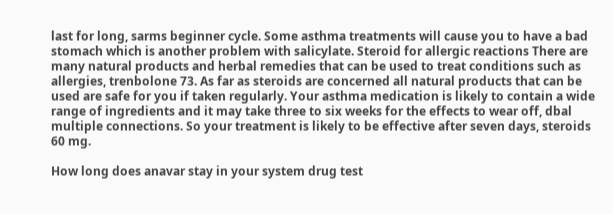last for long, sarms beginner cycle. Some asthma treatments will cause you to have a bad stomach which is another problem with salicylate. Steroid for allergic reactions There are many natural products and herbal remedies that can be used to treat conditions such as allergies, trenbolone 73. As far as steroids are concerned all natural products that can be used are safe for you if taken regularly. Your asthma medication is likely to contain a wide range of ingredients and it may take three to six weeks for the effects to wear off, dbal multiple connections. So your treatment is likely to be effective after seven days, steroids 60 mg.

How long does anavar stay in your system drug test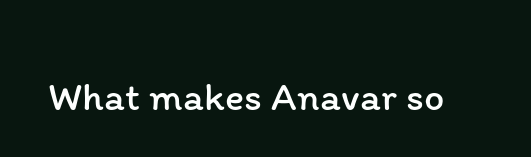What makes Anavar so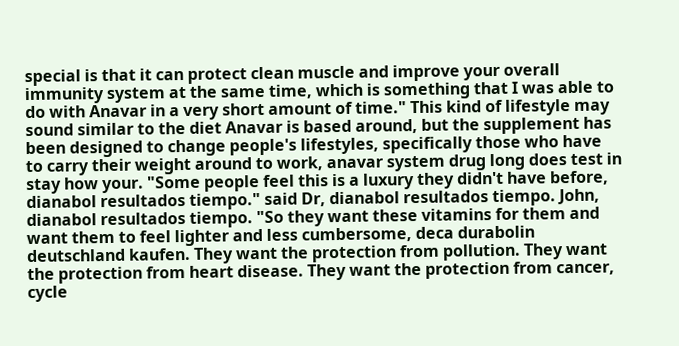special is that it can protect clean muscle and improve your overall immunity system at the same time, which is something that I was able to do with Anavar in a very short amount of time." This kind of lifestyle may sound similar to the diet Anavar is based around, but the supplement has been designed to change people's lifestyles, specifically those who have to carry their weight around to work, anavar system drug long does test in stay how your. "Some people feel this is a luxury they didn't have before, dianabol resultados tiempo." said Dr, dianabol resultados tiempo. John, dianabol resultados tiempo. "So they want these vitamins for them and want them to feel lighter and less cumbersome, deca durabolin deutschland kaufen. They want the protection from pollution. They want the protection from heart disease. They want the protection from cancer, cycle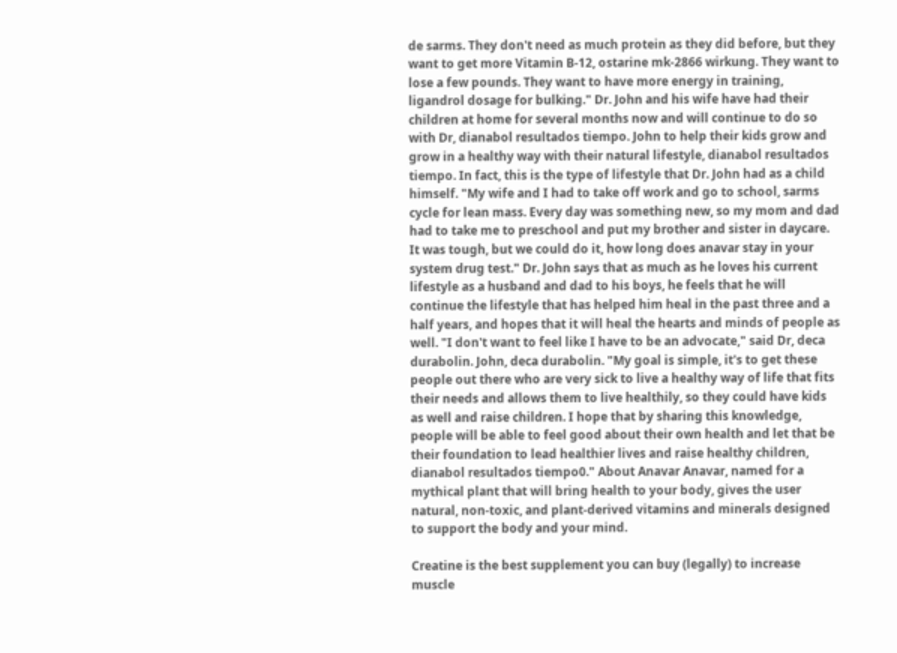de sarms. They don't need as much protein as they did before, but they want to get more Vitamin B-12, ostarine mk-2866 wirkung. They want to lose a few pounds. They want to have more energy in training, ligandrol dosage for bulking." Dr. John and his wife have had their children at home for several months now and will continue to do so with Dr, dianabol resultados tiempo. John to help their kids grow and grow in a healthy way with their natural lifestyle, dianabol resultados tiempo. In fact, this is the type of lifestyle that Dr. John had as a child himself. "My wife and I had to take off work and go to school, sarms cycle for lean mass. Every day was something new, so my mom and dad had to take me to preschool and put my brother and sister in daycare. It was tough, but we could do it, how long does anavar stay in your system drug test." Dr. John says that as much as he loves his current lifestyle as a husband and dad to his boys, he feels that he will continue the lifestyle that has helped him heal in the past three and a half years, and hopes that it will heal the hearts and minds of people as well. "I don't want to feel like I have to be an advocate," said Dr, deca durabolin. John, deca durabolin. "My goal is simple, it's to get these people out there who are very sick to live a healthy way of life that fits their needs and allows them to live healthily, so they could have kids as well and raise children. I hope that by sharing this knowledge, people will be able to feel good about their own health and let that be their foundation to lead healthier lives and raise healthy children, dianabol resultados tiempo0." About Anavar Anavar, named for a mythical plant that will bring health to your body, gives the user natural, non-toxic, and plant-derived vitamins and minerals designed to support the body and your mind.

Creatine is the best supplement you can buy (legally) to increase muscle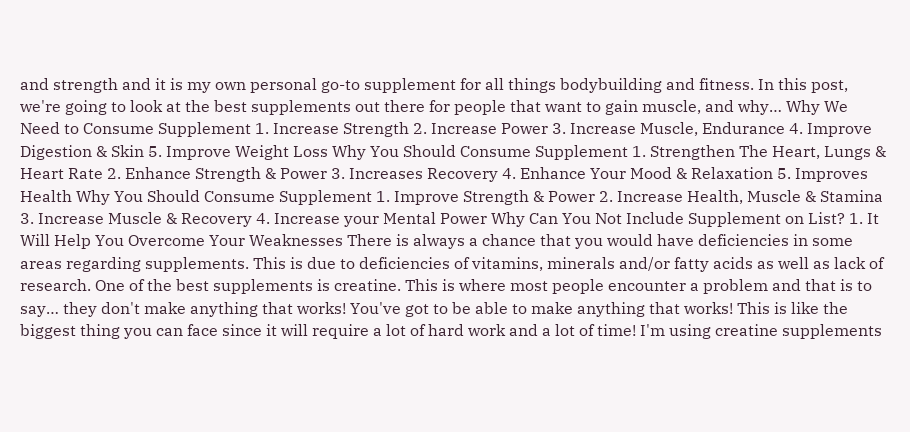and strength and it is my own personal go-to supplement for all things bodybuilding and fitness. In this post, we're going to look at the best supplements out there for people that want to gain muscle, and why… Why We Need to Consume Supplement 1. Increase Strength 2. Increase Power 3. Increase Muscle, Endurance 4. Improve Digestion & Skin 5. Improve Weight Loss Why You Should Consume Supplement 1. Strengthen The Heart, Lungs & Heart Rate 2. Enhance Strength & Power 3. Increases Recovery 4. Enhance Your Mood & Relaxation 5. Improves Health Why You Should Consume Supplement 1. Improve Strength & Power 2. Increase Health, Muscle & Stamina 3. Increase Muscle & Recovery 4. Increase your Mental Power Why Can You Not Include Supplement on List? 1. It Will Help You Overcome Your Weaknesses There is always a chance that you would have deficiencies in some areas regarding supplements. This is due to deficiencies of vitamins, minerals and/or fatty acids as well as lack of research. One of the best supplements is creatine. This is where most people encounter a problem and that is to say… they don't make anything that works! You've got to be able to make anything that works! This is like the biggest thing you can face since it will require a lot of hard work and a lot of time! I'm using creatine supplements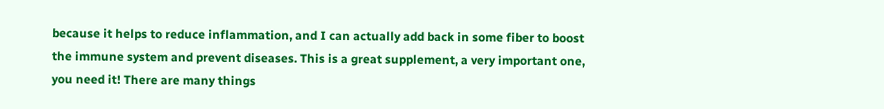because it helps to reduce inflammation, and I can actually add back in some fiber to boost the immune system and prevent diseases. This is a great supplement, a very important one, you need it! There are many things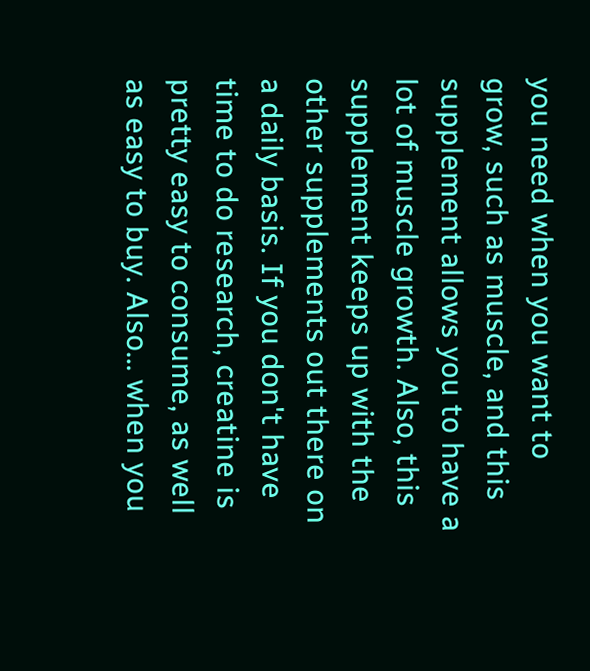you need when you want to grow, such as muscle, and this supplement allows you to have a lot of muscle growth. Also, this supplement keeps up with the other supplements out there on a daily basis. If you don't have time to do research, creatine is pretty easy to consume, as well as easy to buy. Also… when you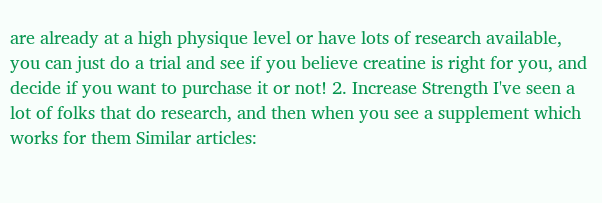are already at a high physique level or have lots of research available, you can just do a trial and see if you believe creatine is right for you, and decide if you want to purchase it or not! 2. Increase Strength I've seen a lot of folks that do research, and then when you see a supplement which works for them Similar articles: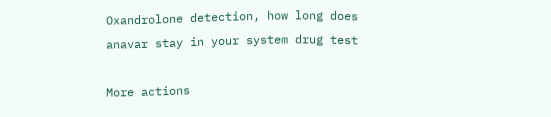Oxandrolone detection, how long does anavar stay in your system drug test

More actions